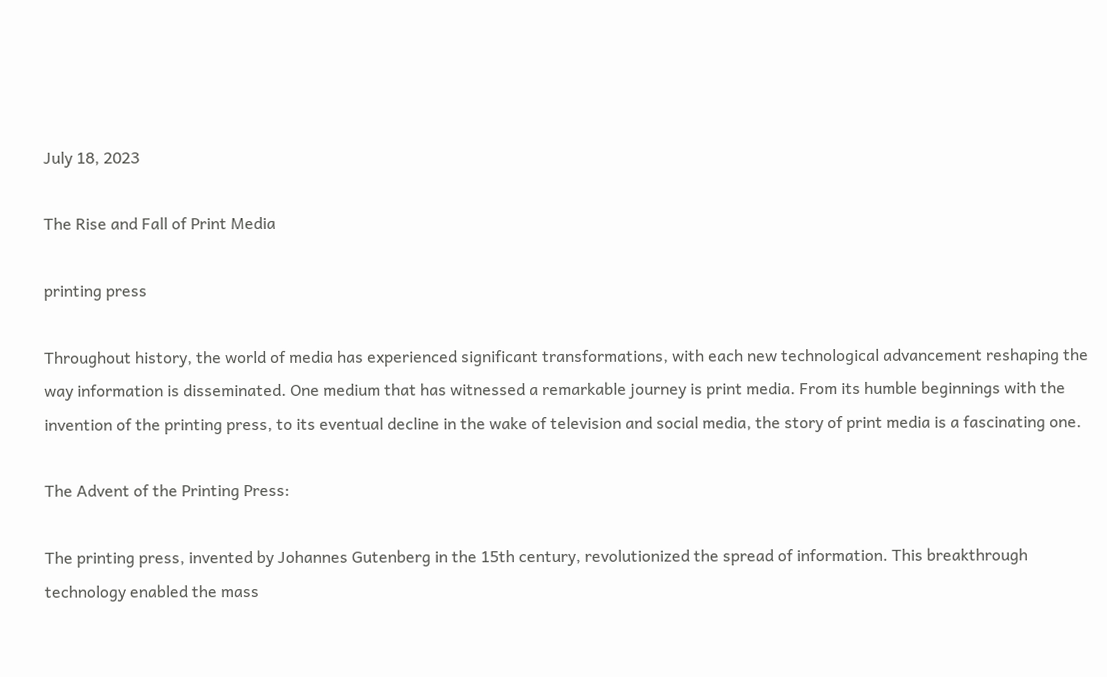July 18, 2023

The Rise and Fall of Print Media

printing press

Throughout history, the world of media has experienced significant transformations, with each new technological advancement reshaping the way information is disseminated. One medium that has witnessed a remarkable journey is print media. From its humble beginnings with the invention of the printing press, to its eventual decline in the wake of television and social media, the story of print media is a fascinating one.

The Advent of the Printing Press:

The printing press, invented by Johannes Gutenberg in the 15th century, revolutionized the spread of information. This breakthrough technology enabled the mass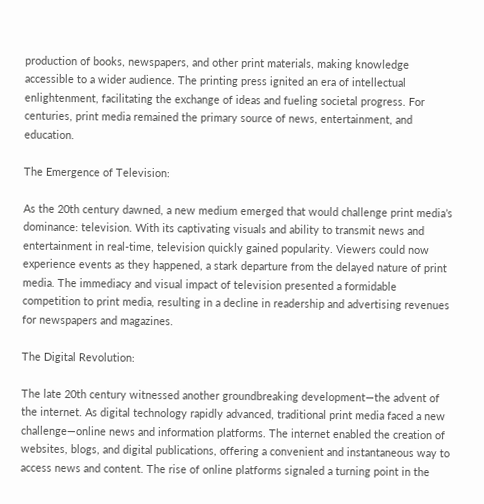production of books, newspapers, and other print materials, making knowledge accessible to a wider audience. The printing press ignited an era of intellectual enlightenment, facilitating the exchange of ideas and fueling societal progress. For centuries, print media remained the primary source of news, entertainment, and education.

The Emergence of Television:

As the 20th century dawned, a new medium emerged that would challenge print media’s dominance: television. With its captivating visuals and ability to transmit news and entertainment in real-time, television quickly gained popularity. Viewers could now experience events as they happened, a stark departure from the delayed nature of print media. The immediacy and visual impact of television presented a formidable competition to print media, resulting in a decline in readership and advertising revenues for newspapers and magazines.

The Digital Revolution:

The late 20th century witnessed another groundbreaking development—the advent of the internet. As digital technology rapidly advanced, traditional print media faced a new challenge—online news and information platforms. The internet enabled the creation of websites, blogs, and digital publications, offering a convenient and instantaneous way to access news and content. The rise of online platforms signaled a turning point in the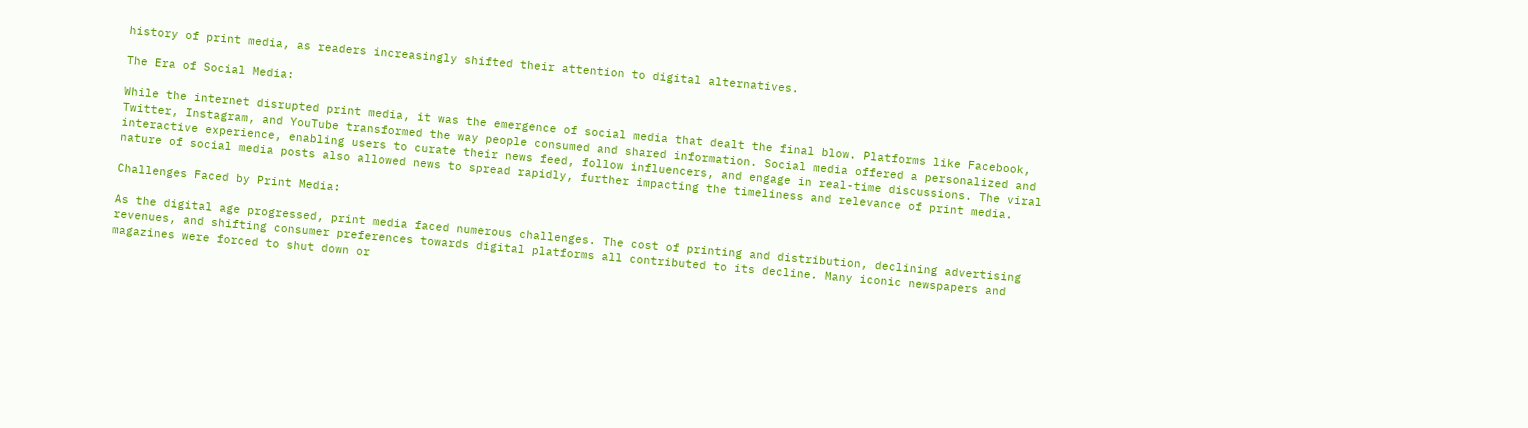history of print media, as readers increasingly shifted their attention to digital alternatives.

The Era of Social Media:

While the internet disrupted print media, it was the emergence of social media that dealt the final blow. Platforms like Facebook, Twitter, Instagram, and YouTube transformed the way people consumed and shared information. Social media offered a personalized and interactive experience, enabling users to curate their news feed, follow influencers, and engage in real-time discussions. The viral nature of social media posts also allowed news to spread rapidly, further impacting the timeliness and relevance of print media.

Challenges Faced by Print Media:

As the digital age progressed, print media faced numerous challenges. The cost of printing and distribution, declining advertising revenues, and shifting consumer preferences towards digital platforms all contributed to its decline. Many iconic newspapers and magazines were forced to shut down or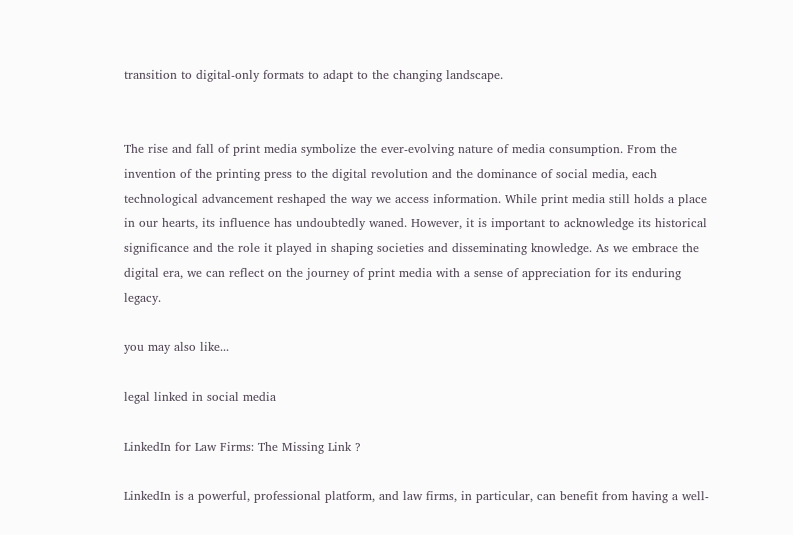transition to digital-only formats to adapt to the changing landscape.


The rise and fall of print media symbolize the ever-evolving nature of media consumption. From the invention of the printing press to the digital revolution and the dominance of social media, each technological advancement reshaped the way we access information. While print media still holds a place in our hearts, its influence has undoubtedly waned. However, it is important to acknowledge its historical significance and the role it played in shaping societies and disseminating knowledge. As we embrace the digital era, we can reflect on the journey of print media with a sense of appreciation for its enduring legacy.

you may also like...

legal linked in social media

LinkedIn for Law Firms: The Missing Link ?

LinkedIn is a powerful, professional platform, and law firms, in particular, can benefit from having a well-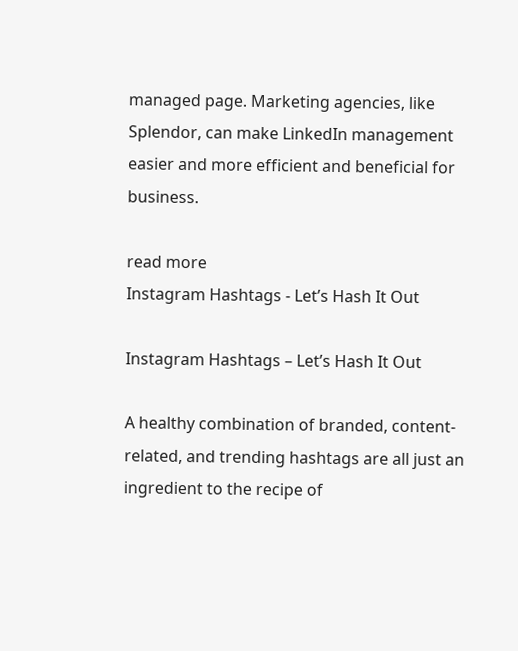managed page. Marketing agencies, like Splendor, can make LinkedIn management easier and more efficient and beneficial for business.

read more
Instagram Hashtags - Let’s Hash It Out

Instagram Hashtags – Let’s Hash It Out

A healthy combination of branded, content-related, and trending hashtags are all just an ingredient to the recipe of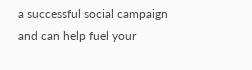a successful social campaign and can help fuel your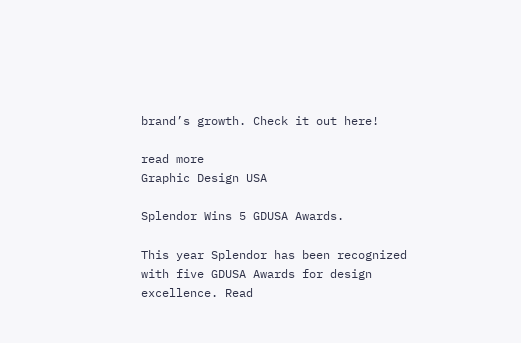brand’s growth. Check it out here!

read more
Graphic Design USA

Splendor Wins 5 GDUSA Awards.

This year Splendor has been recognized with five GDUSA Awards for design excellence. Read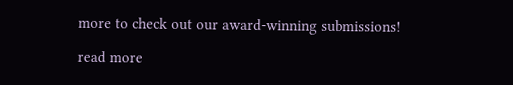more to check out our award-winning submissions!

read more